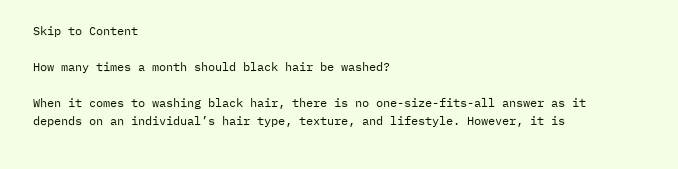Skip to Content

How many times a month should black hair be washed?

When it comes to washing black hair, there is no one-size-fits-all answer as it depends on an individual’s hair type, texture, and lifestyle. However, it is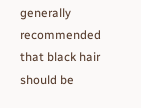generally recommended that black hair should be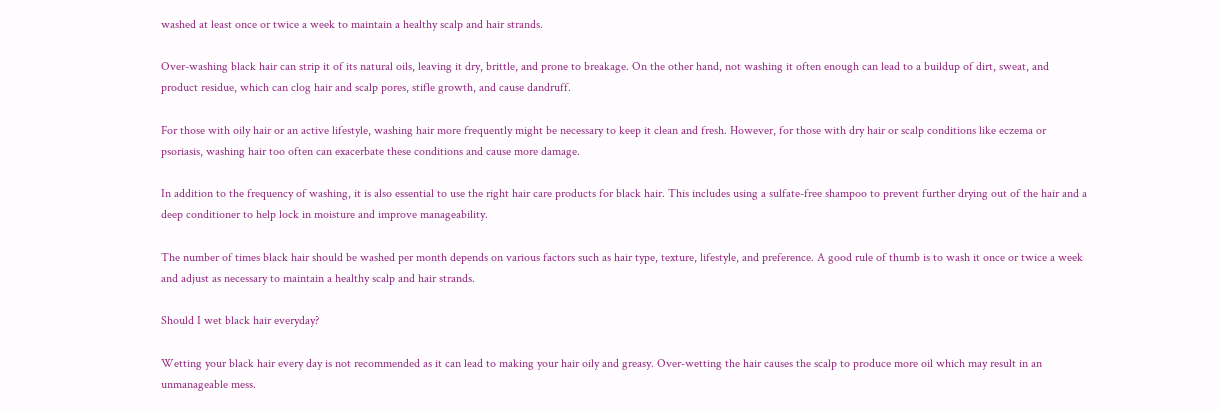washed at least once or twice a week to maintain a healthy scalp and hair strands.

Over-washing black hair can strip it of its natural oils, leaving it dry, brittle, and prone to breakage. On the other hand, not washing it often enough can lead to a buildup of dirt, sweat, and product residue, which can clog hair and scalp pores, stifle growth, and cause dandruff.

For those with oily hair or an active lifestyle, washing hair more frequently might be necessary to keep it clean and fresh. However, for those with dry hair or scalp conditions like eczema or psoriasis, washing hair too often can exacerbate these conditions and cause more damage.

In addition to the frequency of washing, it is also essential to use the right hair care products for black hair. This includes using a sulfate-free shampoo to prevent further drying out of the hair and a deep conditioner to help lock in moisture and improve manageability.

The number of times black hair should be washed per month depends on various factors such as hair type, texture, lifestyle, and preference. A good rule of thumb is to wash it once or twice a week and adjust as necessary to maintain a healthy scalp and hair strands.

Should I wet black hair everyday?

Wetting your black hair every day is not recommended as it can lead to making your hair oily and greasy. Over-wetting the hair causes the scalp to produce more oil which may result in an unmanageable mess.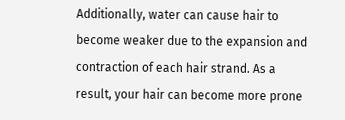Additionally, water can cause hair to become weaker due to the expansion and contraction of each hair strand. As a result, your hair can become more prone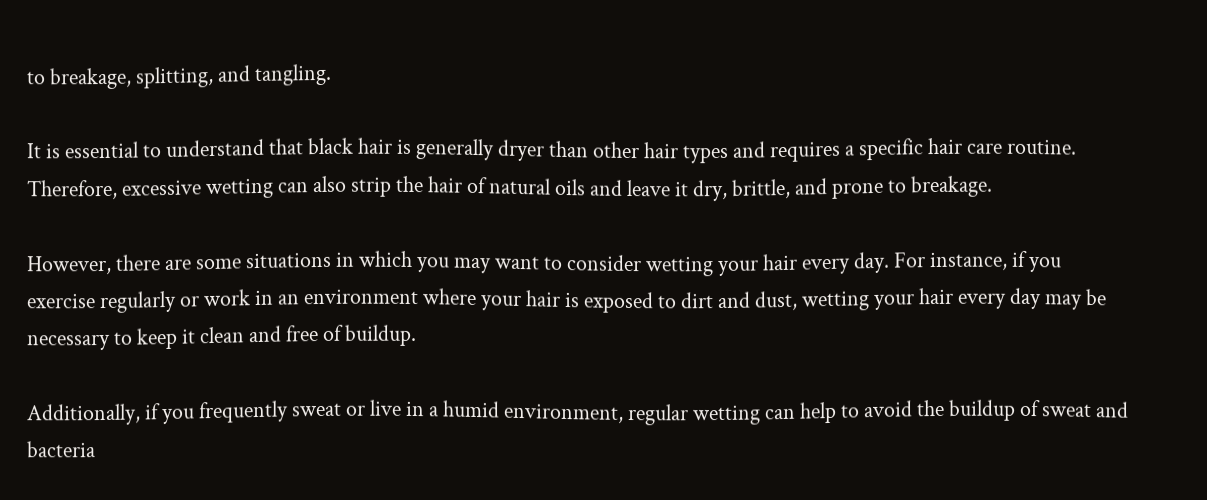to breakage, splitting, and tangling.

It is essential to understand that black hair is generally dryer than other hair types and requires a specific hair care routine. Therefore, excessive wetting can also strip the hair of natural oils and leave it dry, brittle, and prone to breakage.

However, there are some situations in which you may want to consider wetting your hair every day. For instance, if you exercise regularly or work in an environment where your hair is exposed to dirt and dust, wetting your hair every day may be necessary to keep it clean and free of buildup.

Additionally, if you frequently sweat or live in a humid environment, regular wetting can help to avoid the buildup of sweat and bacteria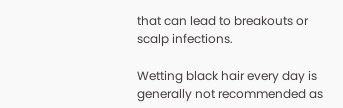that can lead to breakouts or scalp infections.

Wetting black hair every day is generally not recommended as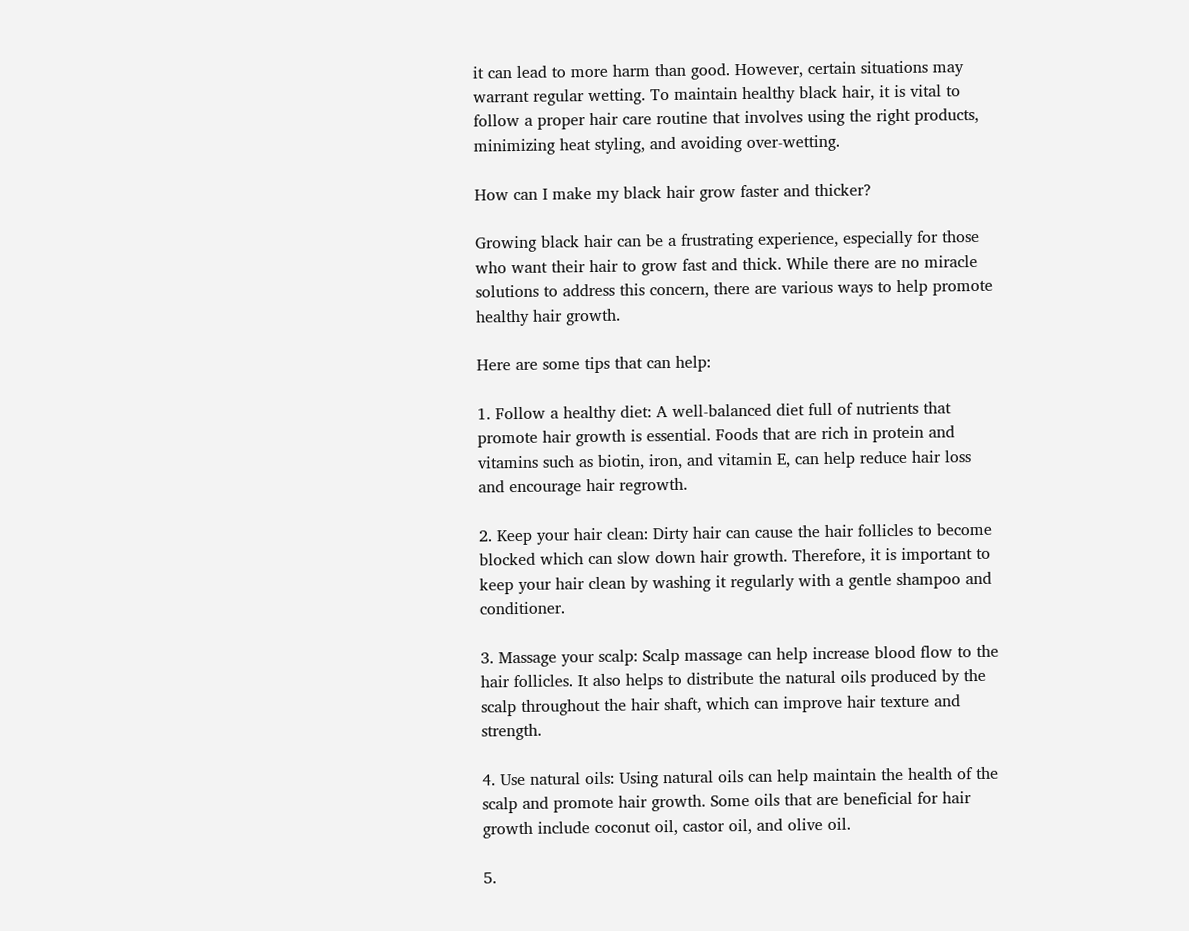it can lead to more harm than good. However, certain situations may warrant regular wetting. To maintain healthy black hair, it is vital to follow a proper hair care routine that involves using the right products, minimizing heat styling, and avoiding over-wetting.

How can I make my black hair grow faster and thicker?

Growing black hair can be a frustrating experience, especially for those who want their hair to grow fast and thick. While there are no miracle solutions to address this concern, there are various ways to help promote healthy hair growth.

Here are some tips that can help:

1. Follow a healthy diet: A well-balanced diet full of nutrients that promote hair growth is essential. Foods that are rich in protein and vitamins such as biotin, iron, and vitamin E, can help reduce hair loss and encourage hair regrowth.

2. Keep your hair clean: Dirty hair can cause the hair follicles to become blocked which can slow down hair growth. Therefore, it is important to keep your hair clean by washing it regularly with a gentle shampoo and conditioner.

3. Massage your scalp: Scalp massage can help increase blood flow to the hair follicles. It also helps to distribute the natural oils produced by the scalp throughout the hair shaft, which can improve hair texture and strength.

4. Use natural oils: Using natural oils can help maintain the health of the scalp and promote hair growth. Some oils that are beneficial for hair growth include coconut oil, castor oil, and olive oil.

5.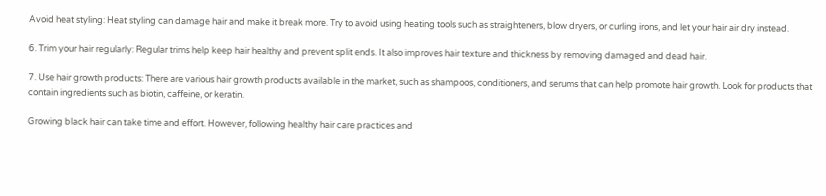Avoid heat styling: Heat styling can damage hair and make it break more. Try to avoid using heating tools such as straighteners, blow dryers, or curling irons, and let your hair air dry instead.

6. Trim your hair regularly: Regular trims help keep hair healthy and prevent split ends. It also improves hair texture and thickness by removing damaged and dead hair.

7. Use hair growth products: There are various hair growth products available in the market, such as shampoos, conditioners, and serums that can help promote hair growth. Look for products that contain ingredients such as biotin, caffeine, or keratin.

Growing black hair can take time and effort. However, following healthy hair care practices and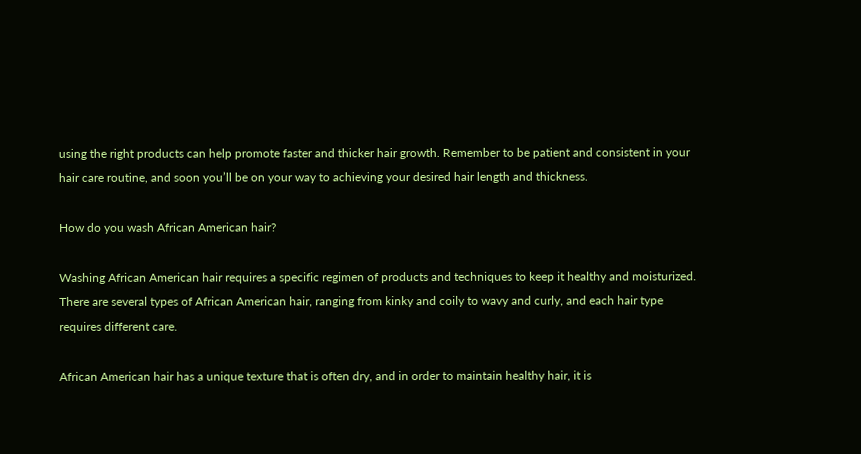using the right products can help promote faster and thicker hair growth. Remember to be patient and consistent in your hair care routine, and soon you’ll be on your way to achieving your desired hair length and thickness.

How do you wash African American hair?

Washing African American hair requires a specific regimen of products and techniques to keep it healthy and moisturized. There are several types of African American hair, ranging from kinky and coily to wavy and curly, and each hair type requires different care.

African American hair has a unique texture that is often dry, and in order to maintain healthy hair, it is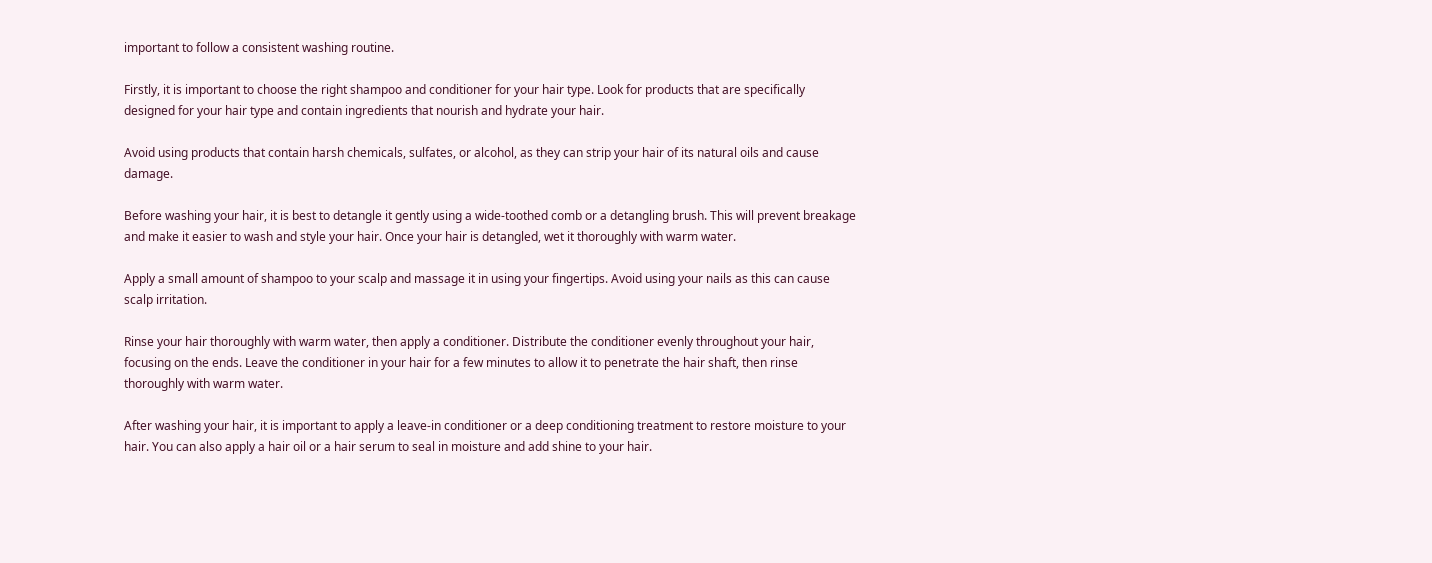important to follow a consistent washing routine.

Firstly, it is important to choose the right shampoo and conditioner for your hair type. Look for products that are specifically designed for your hair type and contain ingredients that nourish and hydrate your hair.

Avoid using products that contain harsh chemicals, sulfates, or alcohol, as they can strip your hair of its natural oils and cause damage.

Before washing your hair, it is best to detangle it gently using a wide-toothed comb or a detangling brush. This will prevent breakage and make it easier to wash and style your hair. Once your hair is detangled, wet it thoroughly with warm water.

Apply a small amount of shampoo to your scalp and massage it in using your fingertips. Avoid using your nails as this can cause scalp irritation.

Rinse your hair thoroughly with warm water, then apply a conditioner. Distribute the conditioner evenly throughout your hair, focusing on the ends. Leave the conditioner in your hair for a few minutes to allow it to penetrate the hair shaft, then rinse thoroughly with warm water.

After washing your hair, it is important to apply a leave-in conditioner or a deep conditioning treatment to restore moisture to your hair. You can also apply a hair oil or a hair serum to seal in moisture and add shine to your hair.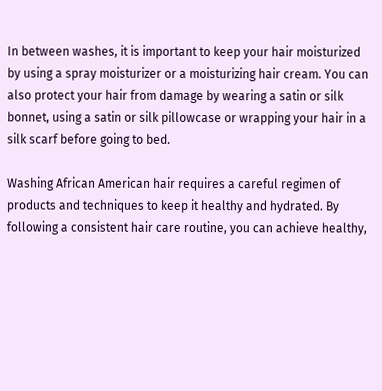In between washes, it is important to keep your hair moisturized by using a spray moisturizer or a moisturizing hair cream. You can also protect your hair from damage by wearing a satin or silk bonnet, using a satin or silk pillowcase or wrapping your hair in a silk scarf before going to bed.

Washing African American hair requires a careful regimen of products and techniques to keep it healthy and hydrated. By following a consistent hair care routine, you can achieve healthy,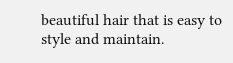beautiful hair that is easy to style and maintain.